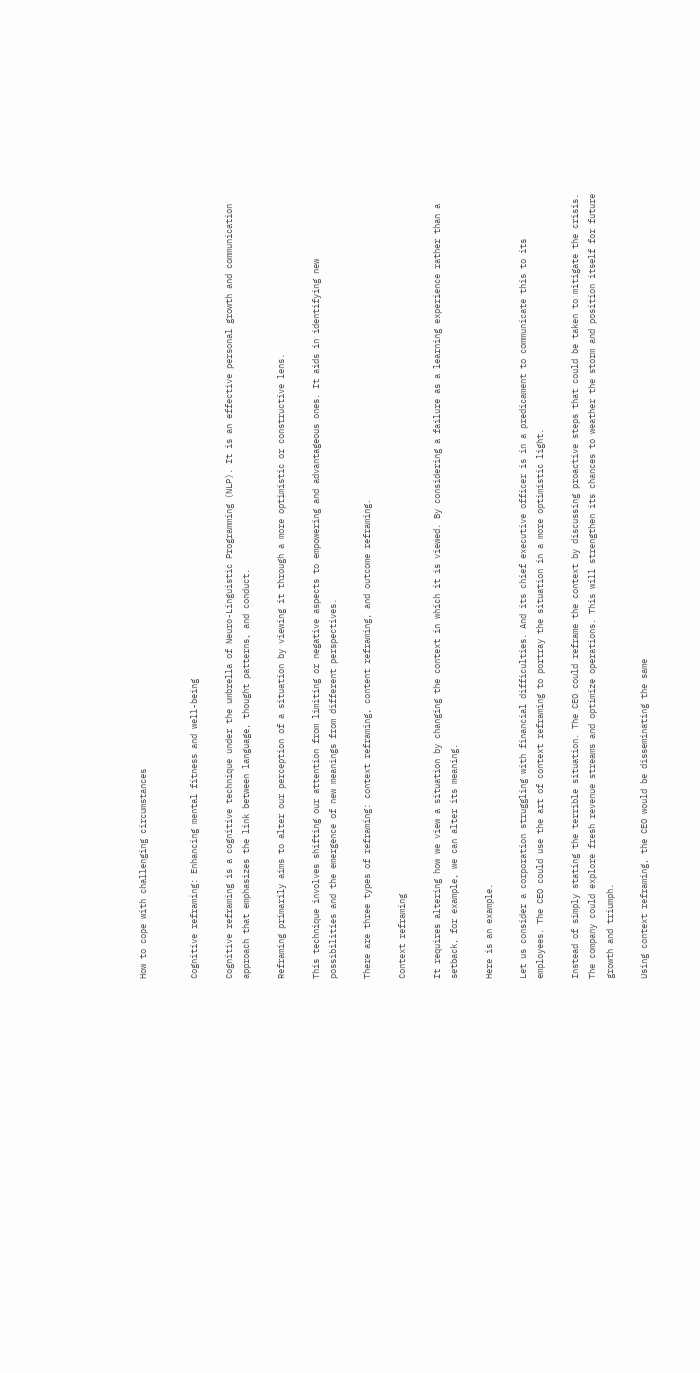How to cope with challenging circumstances


Cognitive reframing: Enhancing mental fitness and well-being

Cognitive reframing is a cognitive technique under the umbrella of Neuro-Linguistic Programming (NLP). It is an effective personal growth and communication approach that emphasizes the link between language, thought patterns, and conduct.

Reframing primarily aims to alter our perception of a situation by viewing it through a more optimistic or constructive lens.

This technique involves shifting our attention from limiting or negative aspects to empowering and advantageous ones. It aids in identifying new possibilities and the emergence of new meanings from different perspectives.

There are three types of reframing: context reframing, content reframing, and outcome reframing.

Context reframing

It requires altering how we view a situation by changing the context in which it is viewed. By considering a failure as a learning experience rather than a setback, for example, we can alter its meaning.

Here is an example.

Let us consider a corporation struggling with financial difficulties. And its chief executive officer is in a predicament to communicate this to its employees. The CEO could use the art of context reframing to portray the situation in a more optimistic light.

Instead of simply stating the terrible situation. The CEO could reframe the context by discussing proactive steps that could be taken to mitigate the crisis. The company could explore fresh revenue streams and optimize operations. This will strengthen its chances to weather the storm and position itself for future growth and triumph.

Using context reframing, the CEO would be disseminating the same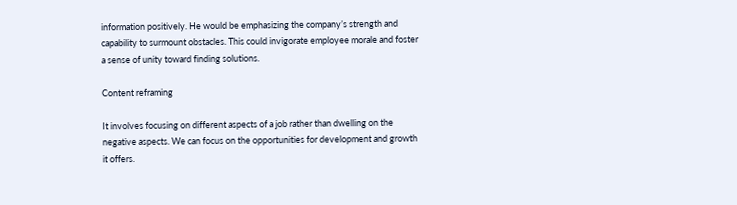information positively. He would be emphasizing the company’s strength and capability to surmount obstacles. This could invigorate employee morale and foster a sense of unity toward finding solutions.

Content reframing

It involves focusing on different aspects of a job rather than dwelling on the negative aspects. We can focus on the opportunities for development and growth it offers.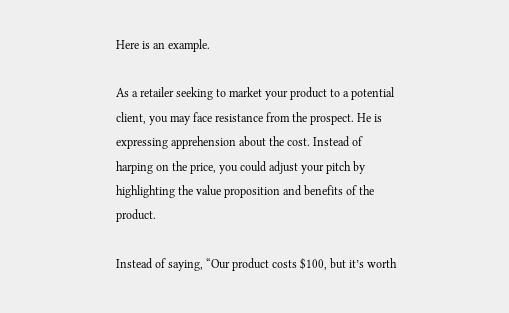Here is an example.

As a retailer seeking to market your product to a potential client, you may face resistance from the prospect. He is expressing apprehension about the cost. Instead of harping on the price, you could adjust your pitch by highlighting the value proposition and benefits of the product.

Instead of saying, “Our product costs $100, but it’s worth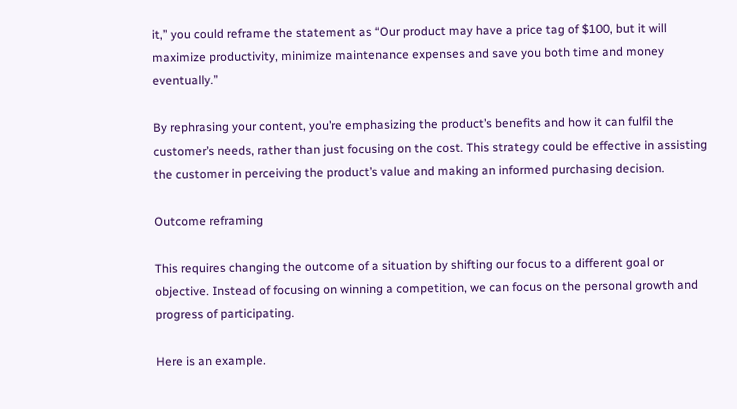it,” you could reframe the statement as “Our product may have a price tag of $100, but it will maximize productivity, minimize maintenance expenses and save you both time and money eventually.”

By rephrasing your content, you’re emphasizing the product’s benefits and how it can fulfil the customer’s needs, rather than just focusing on the cost. This strategy could be effective in assisting the customer in perceiving the product’s value and making an informed purchasing decision.

Outcome reframing

This requires changing the outcome of a situation by shifting our focus to a different goal or objective. Instead of focusing on winning a competition, we can focus on the personal growth and progress of participating.

Here is an example.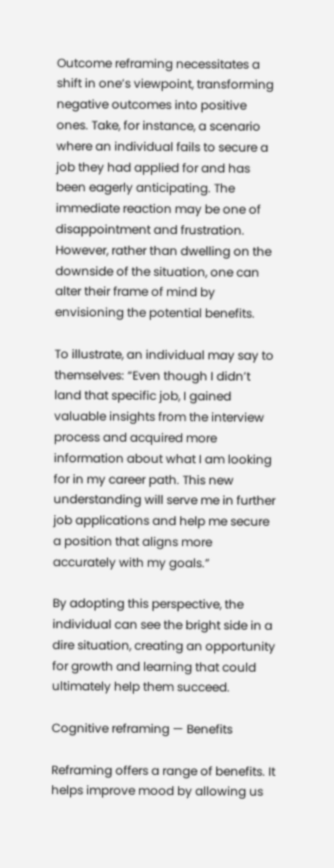Outcome reframing necessitates a shift in one’s viewpoint, transforming negative outcomes into positive ones. Take, for instance, a scenario where an individual fails to secure a job they had applied for and has been eagerly anticipating. The immediate reaction may be one of disappointment and frustration. However, rather than dwelling on the downside of the situation, one can alter their frame of mind by envisioning the potential benefits.

To illustrate, an individual may say to themselves: “Even though I didn’t land that specific job, I gained valuable insights from the interview process and acquired more information about what I am looking for in my career path. This new understanding will serve me in further job applications and help me secure a position that aligns more accurately with my goals.”

By adopting this perspective, the individual can see the bright side in a dire situation, creating an opportunity for growth and learning that could ultimately help them succeed.

Cognitive reframing — Benefits

Reframing offers a range of benefits. It helps improve mood by allowing us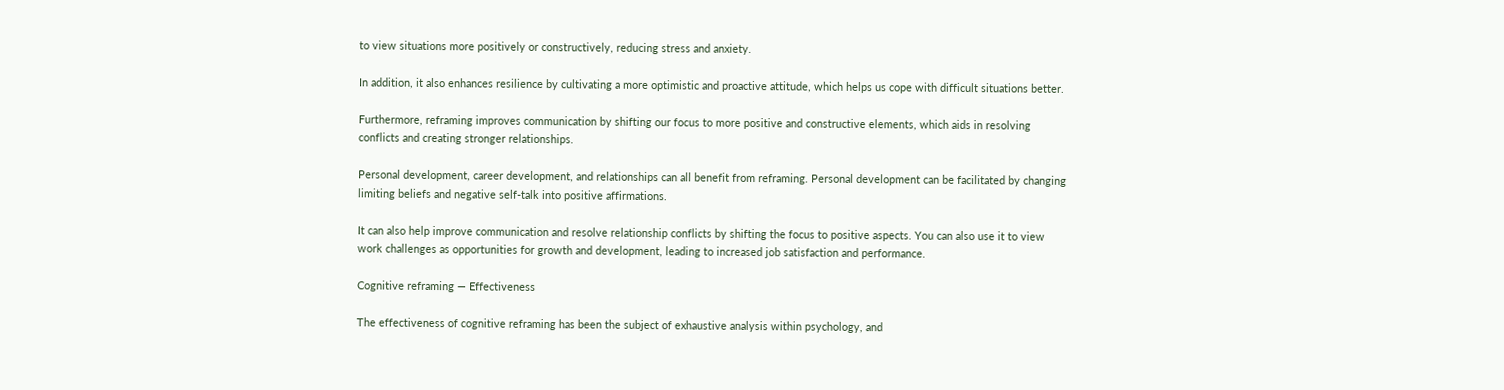to view situations more positively or constructively, reducing stress and anxiety.

In addition, it also enhances resilience by cultivating a more optimistic and proactive attitude, which helps us cope with difficult situations better.

Furthermore, reframing improves communication by shifting our focus to more positive and constructive elements, which aids in resolving conflicts and creating stronger relationships.

Personal development, career development, and relationships can all benefit from reframing. Personal development can be facilitated by changing limiting beliefs and negative self-talk into positive affirmations.

It can also help improve communication and resolve relationship conflicts by shifting the focus to positive aspects. You can also use it to view work challenges as opportunities for growth and development, leading to increased job satisfaction and performance.

Cognitive reframing — Effectiveness

The effectiveness of cognitive reframing has been the subject of exhaustive analysis within psychology, and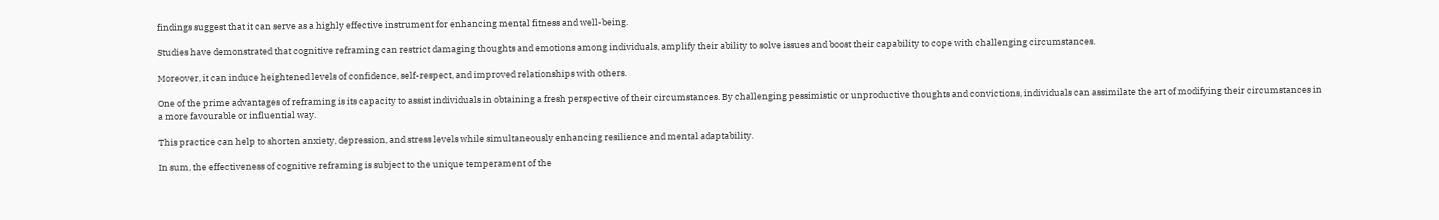findings suggest that it can serve as a highly effective instrument for enhancing mental fitness and well-being.

Studies have demonstrated that cognitive reframing can restrict damaging thoughts and emotions among individuals, amplify their ability to solve issues and boost their capability to cope with challenging circumstances.

Moreover, it can induce heightened levels of confidence, self-respect, and improved relationships with others.

One of the prime advantages of reframing is its capacity to assist individuals in obtaining a fresh perspective of their circumstances. By challenging pessimistic or unproductive thoughts and convictions, individuals can assimilate the art of modifying their circumstances in a more favourable or influential way.

This practice can help to shorten anxiety, depression, and stress levels while simultaneously enhancing resilience and mental adaptability.

In sum, the effectiveness of cognitive reframing is subject to the unique temperament of the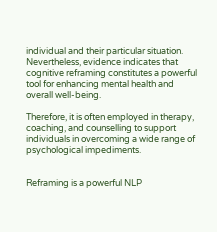individual and their particular situation. Nevertheless, evidence indicates that cognitive reframing constitutes a powerful tool for enhancing mental health and overall well-being.

Therefore, it is often employed in therapy, coaching, and counselling to support individuals in overcoming a wide range of psychological impediments.


Reframing is a powerful NLP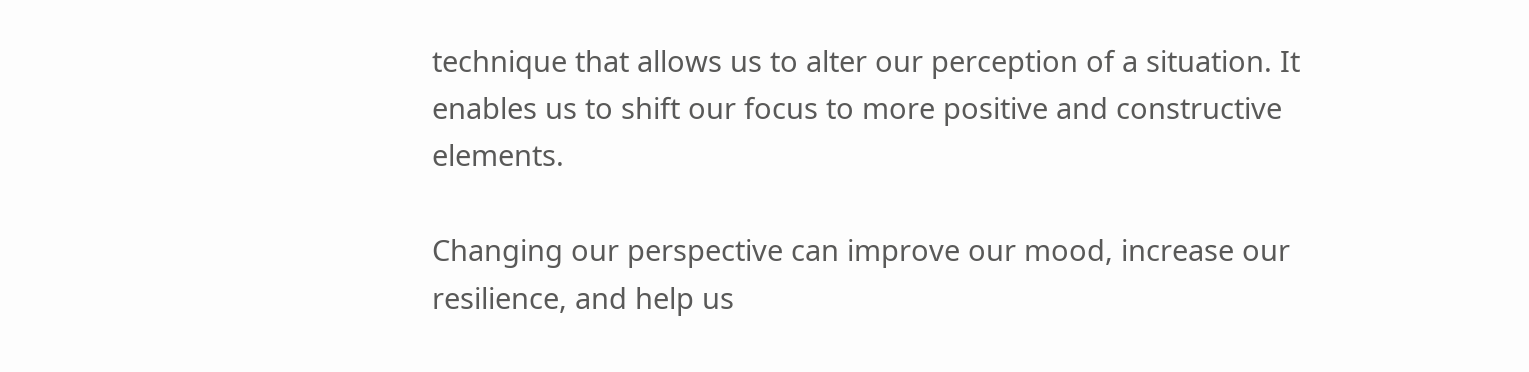technique that allows us to alter our perception of a situation. It enables us to shift our focus to more positive and constructive elements.

Changing our perspective can improve our mood, increase our resilience, and help us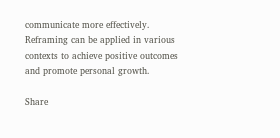communicate more effectively. Reframing can be applied in various contexts to achieve positive outcomes and promote personal growth.

Share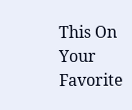This On Your Favorite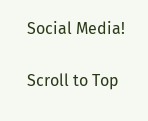Social Media!

Scroll to Top